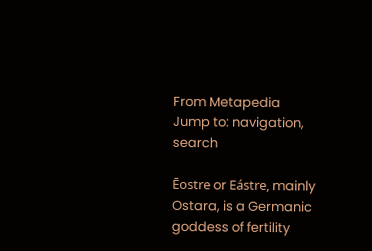From Metapedia
Jump to: navigation, search

Ēostre or Eástre, mainly Ostara, is a Germanic goddess of fertility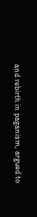and rebirth in paganism, argued to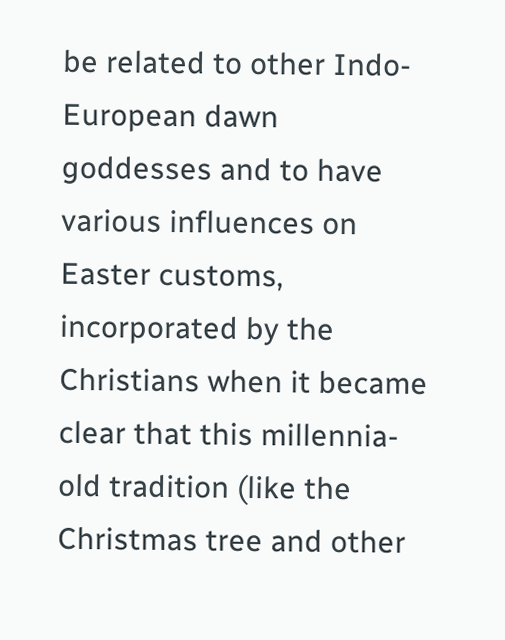be related to other Indo-European dawn goddesses and to have various influences on Easter customs, incorporated by the Christians when it became clear that this millennia-old tradition (like the Christmas tree and other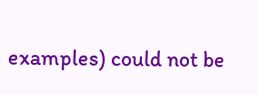examples) could not be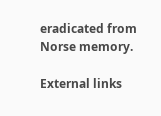eradicated from Norse memory.

External links